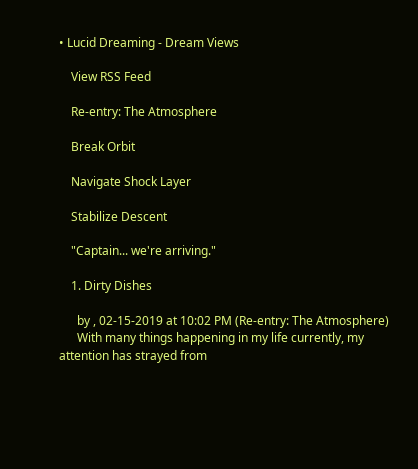• Lucid Dreaming - Dream Views

    View RSS Feed

    Re-entry: The Atmosphere

    Break Orbit

    Navigate Shock Layer

    Stabilize Descent

    "Captain... we're arriving."

    1. Dirty Dishes

      by , 02-15-2019 at 10:02 PM (Re-entry: The Atmosphere)
      With many things happening in my life currently, my attention has strayed from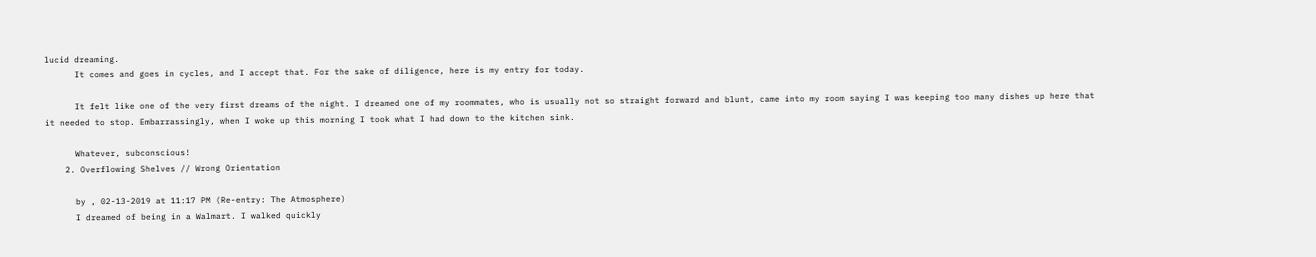lucid dreaming.
      It comes and goes in cycles, and I accept that. For the sake of diligence, here is my entry for today.

      It felt like one of the very first dreams of the night. I dreamed one of my roommates, who is usually not so straight forward and blunt, came into my room saying I was keeping too many dishes up here that it needed to stop. Embarrassingly, when I woke up this morning I took what I had down to the kitchen sink.

      Whatever, subconscious!
    2. Overflowing Shelves // Wrong Orientation

      by , 02-13-2019 at 11:17 PM (Re-entry: The Atmosphere)
      I dreamed of being in a Walmart. I walked quickly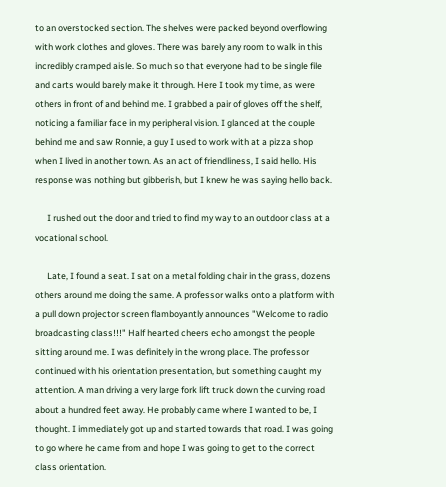to an overstocked section. The shelves were packed beyond overflowing with work clothes and gloves. There was barely any room to walk in this incredibly cramped aisle. So much so that everyone had to be single file and carts would barely make it through. Here I took my time, as were others in front of and behind me. I grabbed a pair of gloves off the shelf, noticing a familiar face in my peripheral vision. I glanced at the couple behind me and saw Ronnie, a guy I used to work with at a pizza shop when I lived in another town. As an act of friendliness, I said hello. His response was nothing but gibberish, but I knew he was saying hello back.

      I rushed out the door and tried to find my way to an outdoor class at a vocational school.

      Late, I found a seat. I sat on a metal folding chair in the grass, dozens others around me doing the same. A professor walks onto a platform with a pull down projector screen flamboyantly announces "Welcome to radio broadcasting class!!!" Half hearted cheers echo amongst the people sitting around me. I was definitely in the wrong place. The professor continued with his orientation presentation, but something caught my attention. A man driving a very large fork lift truck down the curving road about a hundred feet away. He probably came where I wanted to be, I thought. I immediately got up and started towards that road. I was going to go where he came from and hope I was going to get to the correct class orientation.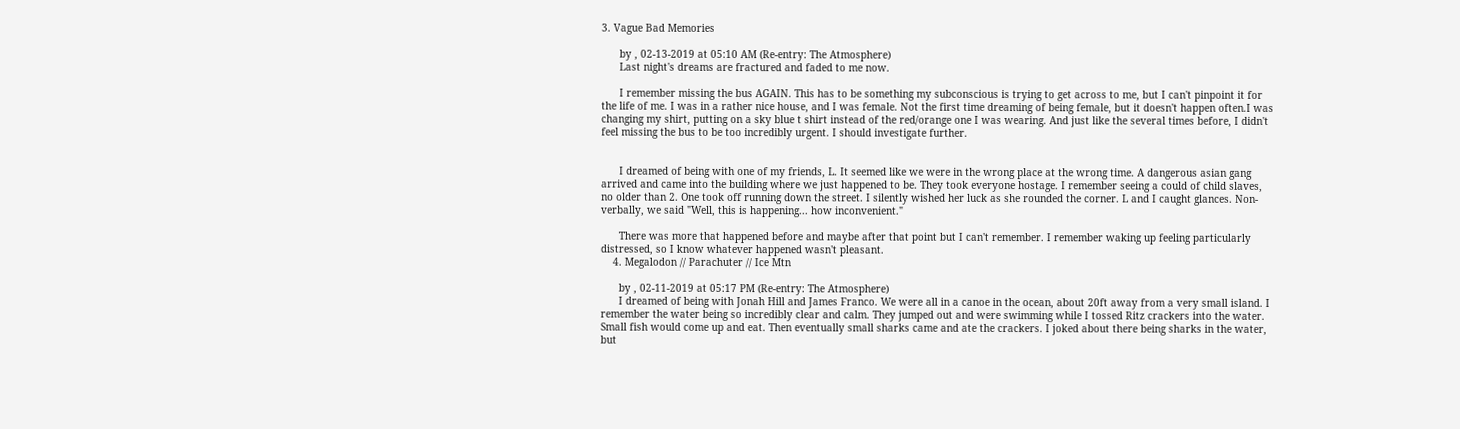3. Vague Bad Memories

      by , 02-13-2019 at 05:10 AM (Re-entry: The Atmosphere)
      Last night's dreams are fractured and faded to me now.

      I remember missing the bus AGAIN. This has to be something my subconscious is trying to get across to me, but I can't pinpoint it for the life of me. I was in a rather nice house, and I was female. Not the first time dreaming of being female, but it doesn't happen often.I was changing my shirt, putting on a sky blue t shirt instead of the red/orange one I was wearing. And just like the several times before, I didn't feel missing the bus to be too incredibly urgent. I should investigate further.


      I dreamed of being with one of my friends, L. It seemed like we were in the wrong place at the wrong time. A dangerous asian gang arrived and came into the building where we just happened to be. They took everyone hostage. I remember seeing a could of child slaves, no older than 2. One took off running down the street. I silently wished her luck as she rounded the corner. L and I caught glances. Non-verbally, we said "Well, this is happening... how inconvenient."

      There was more that happened before and maybe after that point but I can't remember. I remember waking up feeling particularly distressed, so I know whatever happened wasn't pleasant.
    4. Megalodon // Parachuter // Ice Mtn

      by , 02-11-2019 at 05:17 PM (Re-entry: The Atmosphere)
      I dreamed of being with Jonah Hill and James Franco. We were all in a canoe in the ocean, about 20ft away from a very small island. I remember the water being so incredibly clear and calm. They jumped out and were swimming while I tossed Ritz crackers into the water. Small fish would come up and eat. Then eventually small sharks came and ate the crackers. I joked about there being sharks in the water, but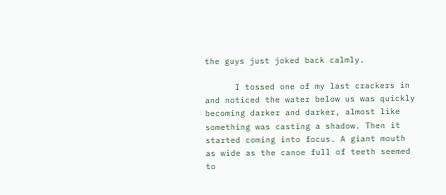the guys just joked back calmly.

      I tossed one of my last crackers in and noticed the water below us was quickly becoming darker and darker, almost like something was casting a shadow. Then it started coming into focus. A giant mouth as wide as the canoe full of teeth seemed to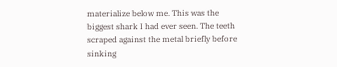materialize below me. This was the biggest shark I had ever seen. The teeth scraped against the metal briefly before sinking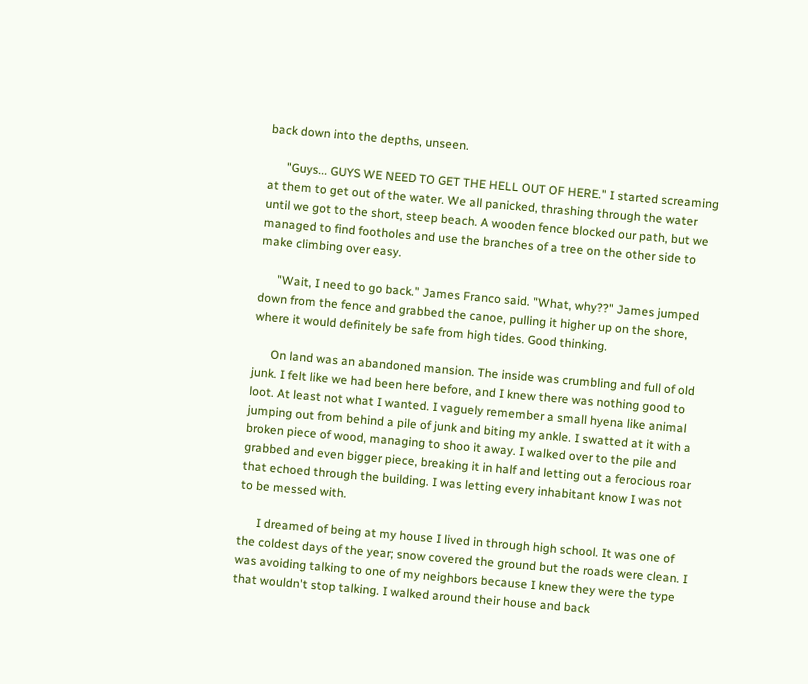back down into the depths, unseen.

      "Guys... GUYS WE NEED TO GET THE HELL OUT OF HERE." I started screaming at them to get out of the water. We all panicked, thrashing through the water until we got to the short, steep beach. A wooden fence blocked our path, but we managed to find footholes and use the branches of a tree on the other side to make climbing over easy.

      "Wait, I need to go back." James Franco said. "What, why??" James jumped down from the fence and grabbed the canoe, pulling it higher up on the shore, where it would definitely be safe from high tides. Good thinking.

      On land was an abandoned mansion. The inside was crumbling and full of old junk. I felt like we had been here before, and I knew there was nothing good to loot. At least not what I wanted. I vaguely remember a small hyena like animal jumping out from behind a pile of junk and biting my ankle. I swatted at it with a broken piece of wood, managing to shoo it away. I walked over to the pile and grabbed and even bigger piece, breaking it in half and letting out a ferocious roar that echoed through the building. I was letting every inhabitant know I was not to be messed with.

      I dreamed of being at my house I lived in through high school. It was one of the coldest days of the year; snow covered the ground but the roads were clean. I was avoiding talking to one of my neighbors because I knew they were the type that wouldn't stop talking. I walked around their house and back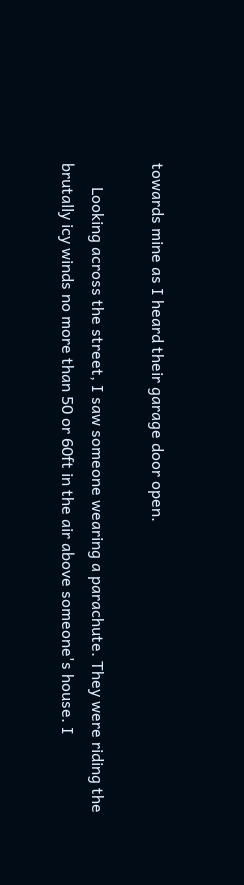towards mine as I heard their garage door open.

      Looking across the street, I saw someone wearing a parachute. They were riding the brutally icy winds no more than 50 or 60ft in the air above someone's house. I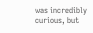was incredibly curious, but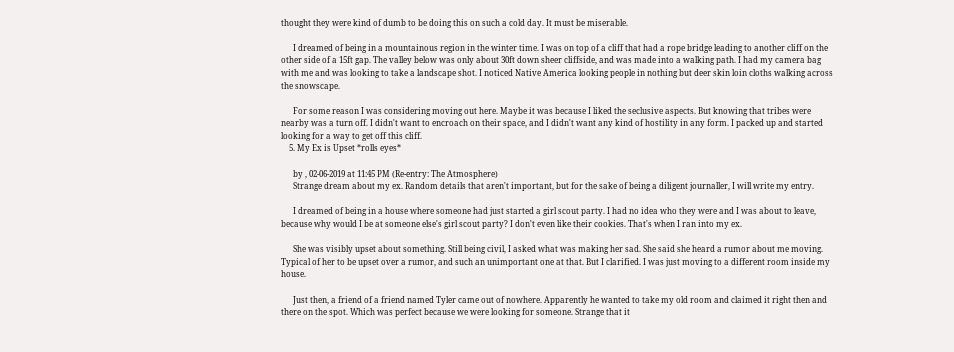thought they were kind of dumb to be doing this on such a cold day. It must be miserable.

      I dreamed of being in a mountainous region in the winter time. I was on top of a cliff that had a rope bridge leading to another cliff on the other side of a 15ft gap. The valley below was only about 30ft down sheer cliffside, and was made into a walking path. I had my camera bag with me and was looking to take a landscape shot. I noticed Native America looking people in nothing but deer skin loin cloths walking across the snowscape.

      For some reason I was considering moving out here. Maybe it was because I liked the seclusive aspects. But knowing that tribes were nearby was a turn off. I didn't want to encroach on their space, and I didn't want any kind of hostility in any form. I packed up and started looking for a way to get off this cliff.
    5. My Ex is Upset *rolls eyes*

      by , 02-06-2019 at 11:45 PM (Re-entry: The Atmosphere)
      Strange dream about my ex. Random details that aren't important, but for the sake of being a diligent journaller, I will write my entry.

      I dreamed of being in a house where someone had just started a girl scout party. I had no idea who they were and I was about to leave, because why would I be at someone else's girl scout party? I don't even like their cookies. That's when I ran into my ex.

      She was visibly upset about something. Still being civil, I asked what was making her sad. She said she heard a rumor about me moving. Typical of her to be upset over a rumor, and such an unimportant one at that. But I clarified. I was just moving to a different room inside my house.

      Just then, a friend of a friend named Tyler came out of nowhere. Apparently he wanted to take my old room and claimed it right then and there on the spot. Which was perfect because we were looking for someone. Strange that it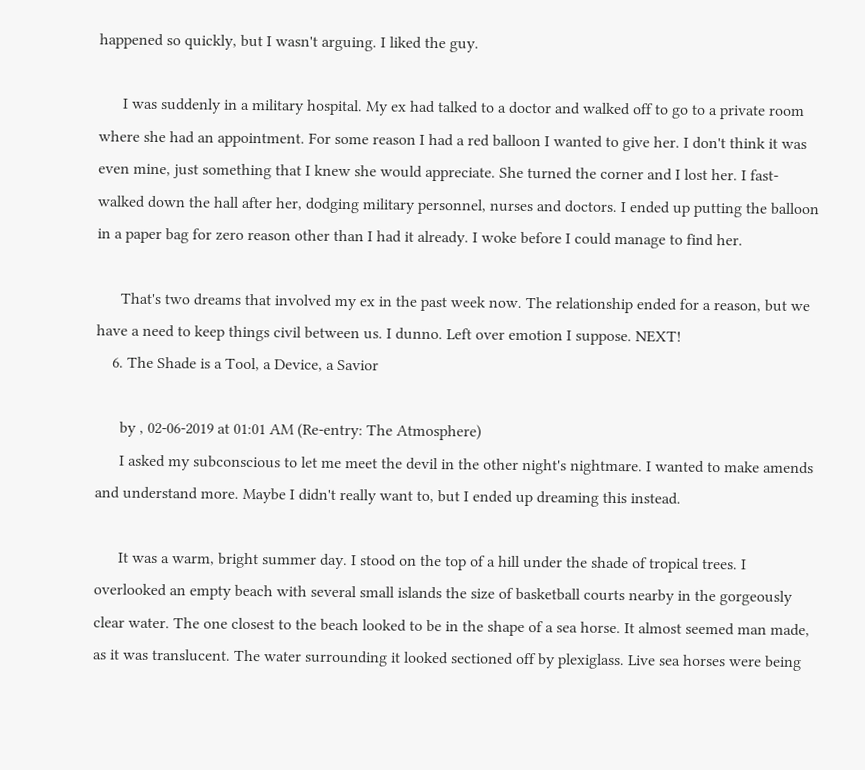happened so quickly, but I wasn't arguing. I liked the guy.

      I was suddenly in a military hospital. My ex had talked to a doctor and walked off to go to a private room where she had an appointment. For some reason I had a red balloon I wanted to give her. I don't think it was even mine, just something that I knew she would appreciate. She turned the corner and I lost her. I fast-walked down the hall after her, dodging military personnel, nurses and doctors. I ended up putting the balloon in a paper bag for zero reason other than I had it already. I woke before I could manage to find her.

      That's two dreams that involved my ex in the past week now. The relationship ended for a reason, but we have a need to keep things civil between us. I dunno. Left over emotion I suppose. NEXT!
    6. The Shade is a Tool, a Device, a Savior

      by , 02-06-2019 at 01:01 AM (Re-entry: The Atmosphere)
      I asked my subconscious to let me meet the devil in the other night's nightmare. I wanted to make amends and understand more. Maybe I didn't really want to, but I ended up dreaming this instead.

      It was a warm, bright summer day. I stood on the top of a hill under the shade of tropical trees. I overlooked an empty beach with several small islands the size of basketball courts nearby in the gorgeously clear water. The one closest to the beach looked to be in the shape of a sea horse. It almost seemed man made, as it was translucent. The water surrounding it looked sectioned off by plexiglass. Live sea horses were being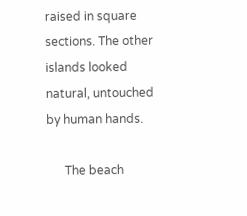raised in square sections. The other islands looked natural, untouched by human hands.

      The beach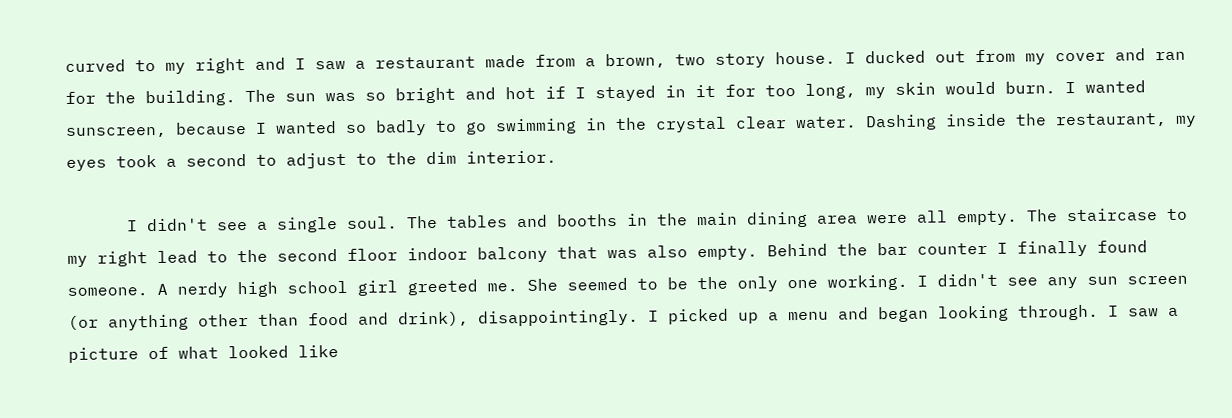curved to my right and I saw a restaurant made from a brown, two story house. I ducked out from my cover and ran for the building. The sun was so bright and hot if I stayed in it for too long, my skin would burn. I wanted sunscreen, because I wanted so badly to go swimming in the crystal clear water. Dashing inside the restaurant, my eyes took a second to adjust to the dim interior.

      I didn't see a single soul. The tables and booths in the main dining area were all empty. The staircase to my right lead to the second floor indoor balcony that was also empty. Behind the bar counter I finally found someone. A nerdy high school girl greeted me. She seemed to be the only one working. I didn't see any sun screen (or anything other than food and drink), disappointingly. I picked up a menu and began looking through. I saw a picture of what looked like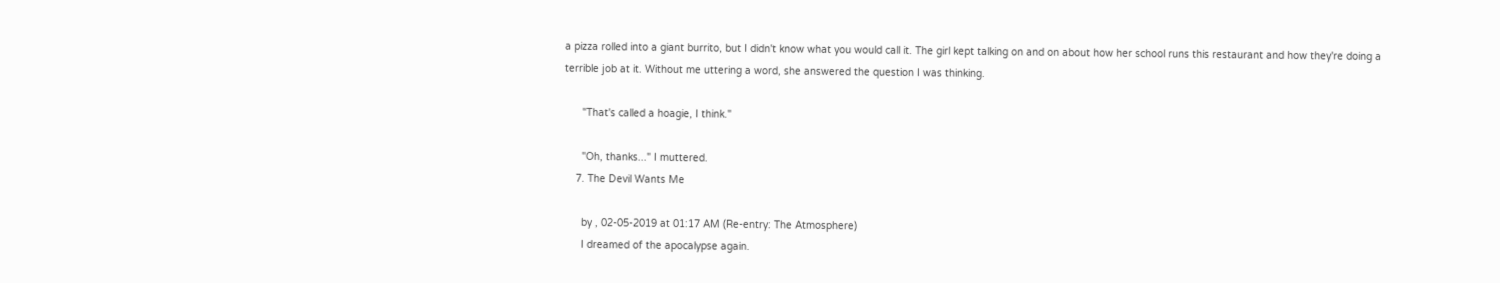a pizza rolled into a giant burrito, but I didn't know what you would call it. The girl kept talking on and on about how her school runs this restaurant and how they're doing a terrible job at it. Without me uttering a word, she answered the question I was thinking.

      "That's called a hoagie, I think."

      "Oh, thanks..." I muttered.
    7. The Devil Wants Me

      by , 02-05-2019 at 01:17 AM (Re-entry: The Atmosphere)
      I dreamed of the apocalypse again.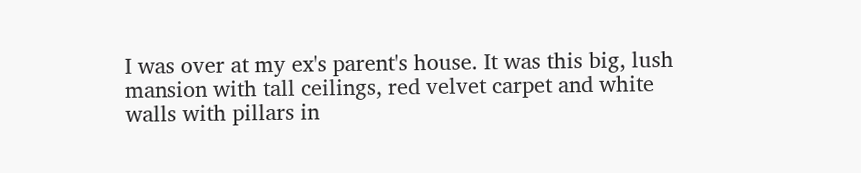I was over at my ex's parent's house. It was this big, lush mansion with tall ceilings, red velvet carpet and white walls with pillars in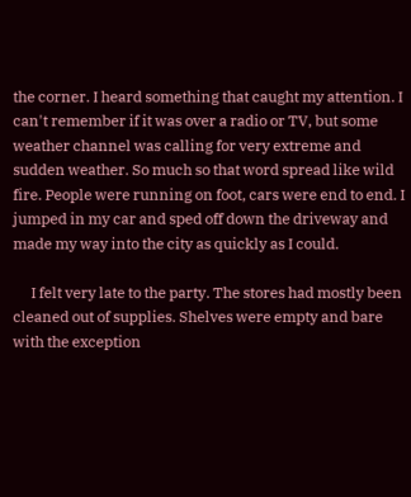the corner. I heard something that caught my attention. I can't remember if it was over a radio or TV, but some weather channel was calling for very extreme and sudden weather. So much so that word spread like wild fire. People were running on foot, cars were end to end. I jumped in my car and sped off down the driveway and made my way into the city as quickly as I could.

      I felt very late to the party. The stores had mostly been cleaned out of supplies. Shelves were empty and bare with the exception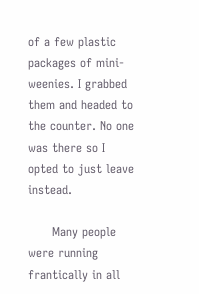of a few plastic packages of mini-weenies. I grabbed them and headed to the counter. No one was there so I opted to just leave instead.

      Many people were running frantically in all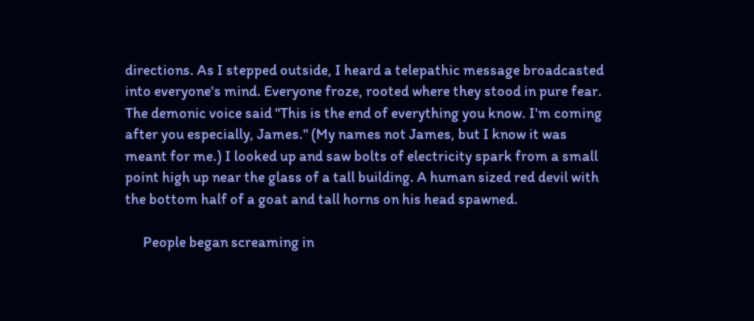directions. As I stepped outside, I heard a telepathic message broadcasted into everyone's mind. Everyone froze, rooted where they stood in pure fear. The demonic voice said "This is the end of everything you know. I'm coming after you especially, James." (My names not James, but I know it was meant for me.) I looked up and saw bolts of electricity spark from a small point high up near the glass of a tall building. A human sized red devil with the bottom half of a goat and tall horns on his head spawned.

      People began screaming in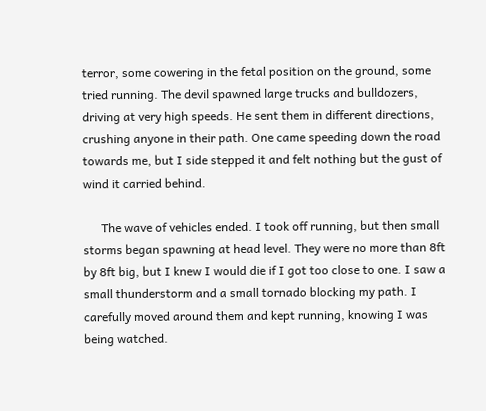terror, some cowering in the fetal position on the ground, some tried running. The devil spawned large trucks and bulldozers, driving at very high speeds. He sent them in different directions, crushing anyone in their path. One came speeding down the road towards me, but I side stepped it and felt nothing but the gust of wind it carried behind.

      The wave of vehicles ended. I took off running, but then small storms began spawning at head level. They were no more than 8ft by 8ft big, but I knew I would die if I got too close to one. I saw a small thunderstorm and a small tornado blocking my path. I carefully moved around them and kept running, knowing I was being watched.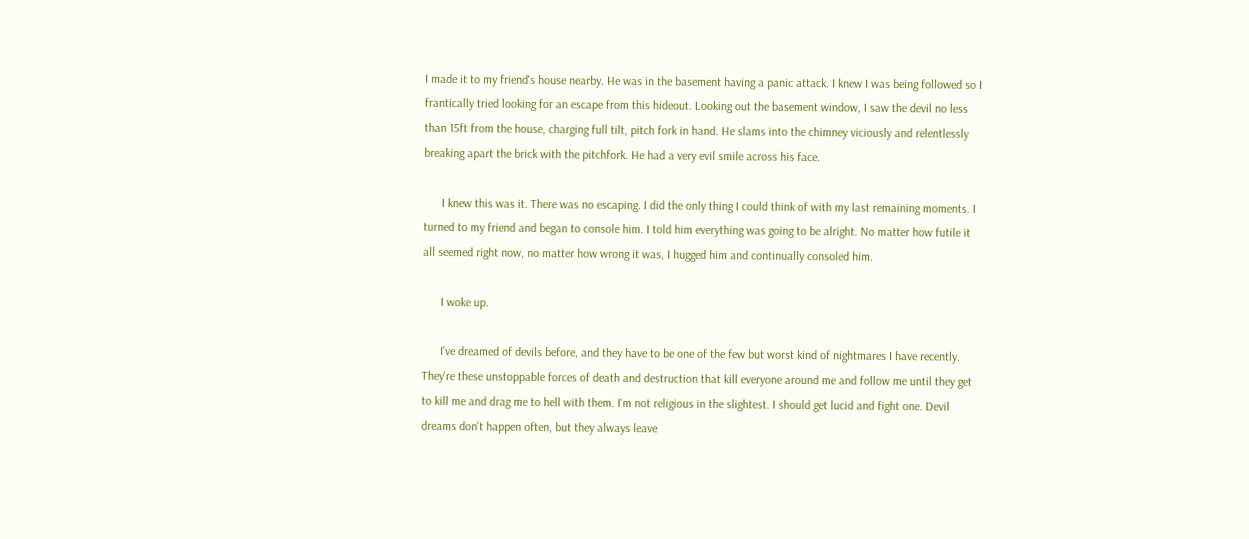I made it to my friend's house nearby. He was in the basement having a panic attack. I knew I was being followed so I frantically tried looking for an escape from this hideout. Looking out the basement window, I saw the devil no less than 15ft from the house, charging full tilt, pitch fork in hand. He slams into the chimney viciously and relentlessly breaking apart the brick with the pitchfork. He had a very evil smile across his face.

      I knew this was it. There was no escaping. I did the only thing I could think of with my last remaining moments. I turned to my friend and began to console him. I told him everything was going to be alright. No matter how futile it all seemed right now, no matter how wrong it was, I hugged him and continually consoled him.

      I woke up.

      I've dreamed of devils before, and they have to be one of the few but worst kind of nightmares I have recently. They're these unstoppable forces of death and destruction that kill everyone around me and follow me until they get to kill me and drag me to hell with them. I'm not religious in the slightest. I should get lucid and fight one. Devil dreams don't happen often, but they always leave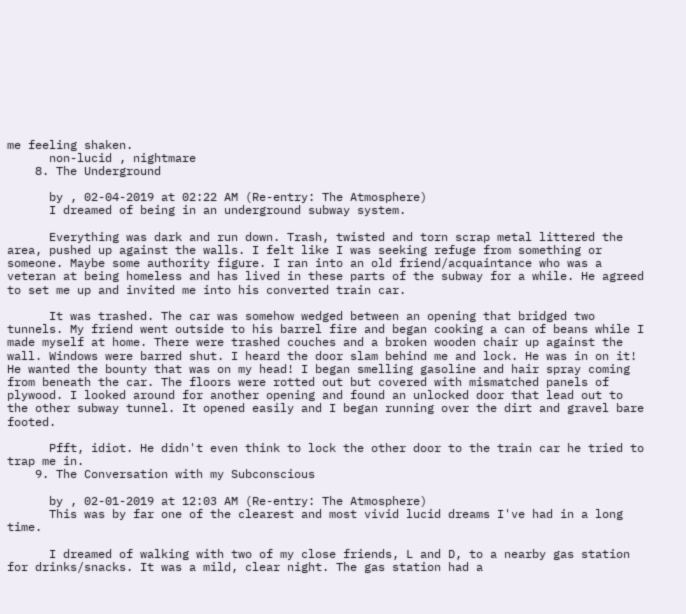me feeling shaken.
      non-lucid , nightmare
    8. The Underground

      by , 02-04-2019 at 02:22 AM (Re-entry: The Atmosphere)
      I dreamed of being in an underground subway system.

      Everything was dark and run down. Trash, twisted and torn scrap metal littered the area, pushed up against the walls. I felt like I was seeking refuge from something or someone. Maybe some authority figure. I ran into an old friend/acquaintance who was a veteran at being homeless and has lived in these parts of the subway for a while. He agreed to set me up and invited me into his converted train car.

      It was trashed. The car was somehow wedged between an opening that bridged two tunnels. My friend went outside to his barrel fire and began cooking a can of beans while I made myself at home. There were trashed couches and a broken wooden chair up against the wall. Windows were barred shut. I heard the door slam behind me and lock. He was in on it! He wanted the bounty that was on my head! I began smelling gasoline and hair spray coming from beneath the car. The floors were rotted out but covered with mismatched panels of plywood. I looked around for another opening and found an unlocked door that lead out to the other subway tunnel. It opened easily and I began running over the dirt and gravel bare footed.

      Pfft, idiot. He didn't even think to lock the other door to the train car he tried to trap me in.
    9. The Conversation with my Subconscious

      by , 02-01-2019 at 12:03 AM (Re-entry: The Atmosphere)
      This was by far one of the clearest and most vivid lucid dreams I've had in a long time.

      I dreamed of walking with two of my close friends, L and D, to a nearby gas station for drinks/snacks. It was a mild, clear night. The gas station had a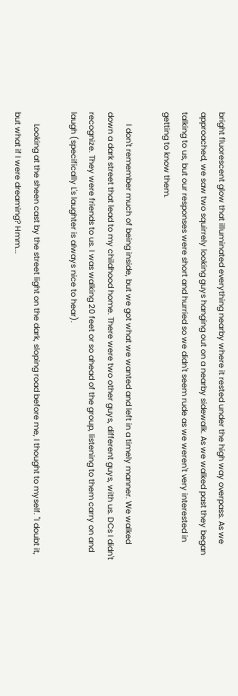bright fluorescent glow that illuminated everything nearby where it rested under the high way overpass. As we approached, we saw two squirrely looking guys hanging out on a nearby sidewalk. As we walked past they began talking to us, but our responses were short and hurried so we didn't seem rude as we weren't very interested in getting to know them.

      I don't remember much of being inside, but we got what we wanted and left in a timely manner. We walked down a dark street that lead to my childhood home. There were two other guys, different guys, with us. DCs I didn't recognize. They were friends to us. I was walking 20 feet or so ahead of the group, listening to them carry on and laugh (specifically L's laughter is always nice to hear).

      Looking at the sheen cast by the street light on the dark, sloping road before me, I thought to myself. "I doubt it, but what if I were dreaming? Hmm...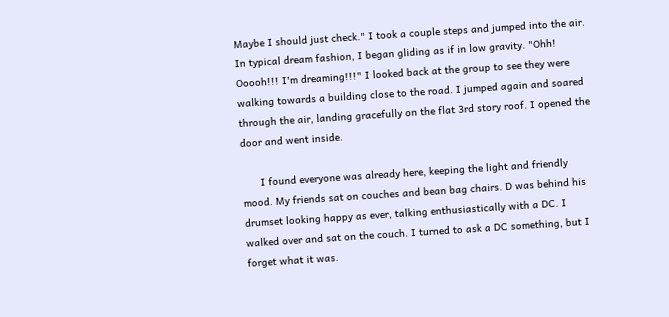Maybe I should just check." I took a couple steps and jumped into the air. In typical dream fashion, I began gliding as if in low gravity. "Ohh! Ooooh!!! I'm dreaming!!!" I looked back at the group to see they were walking towards a building close to the road. I jumped again and soared through the air, landing gracefully on the flat 3rd story roof. I opened the door and went inside.

      I found everyone was already here, keeping the light and friendly mood. My friends sat on couches and bean bag chairs. D was behind his drumset looking happy as ever, talking enthusiastically with a DC. I walked over and sat on the couch. I turned to ask a DC something, but I forget what it was.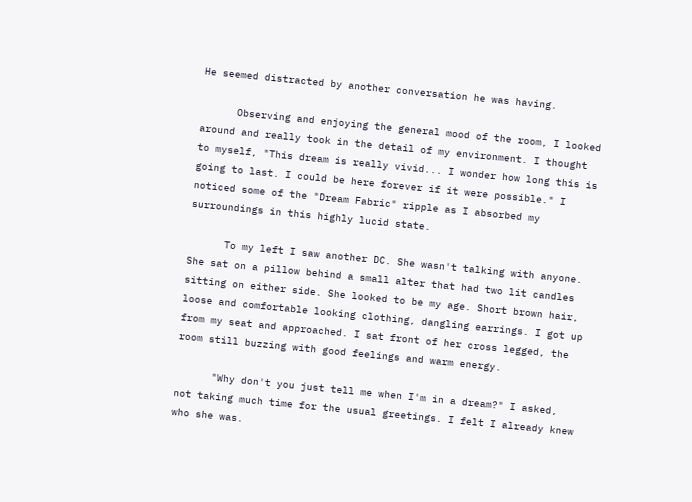He seemed distracted by another conversation he was having.

      Observing and enjoying the general mood of the room, I looked around and really took in the detail of my environment. I thought to myself, "This dream is really vivid... I wonder how long this is going to last. I could be here forever if it were possible." I noticed some of the "Dream Fabric" ripple as I absorbed my surroundings in this highly lucid state.

      To my left I saw another DC. She wasn't talking with anyone. She sat on a pillow behind a small alter that had two lit candles sitting on either side. She looked to be my age. Short brown hair, loose and comfortable looking clothing, dangling earrings. I got up from my seat and approached. I sat front of her cross legged, the room still buzzing with good feelings and warm energy.

      "Why don't you just tell me when I'm in a dream?" I asked, not taking much time for the usual greetings. I felt I already knew who she was.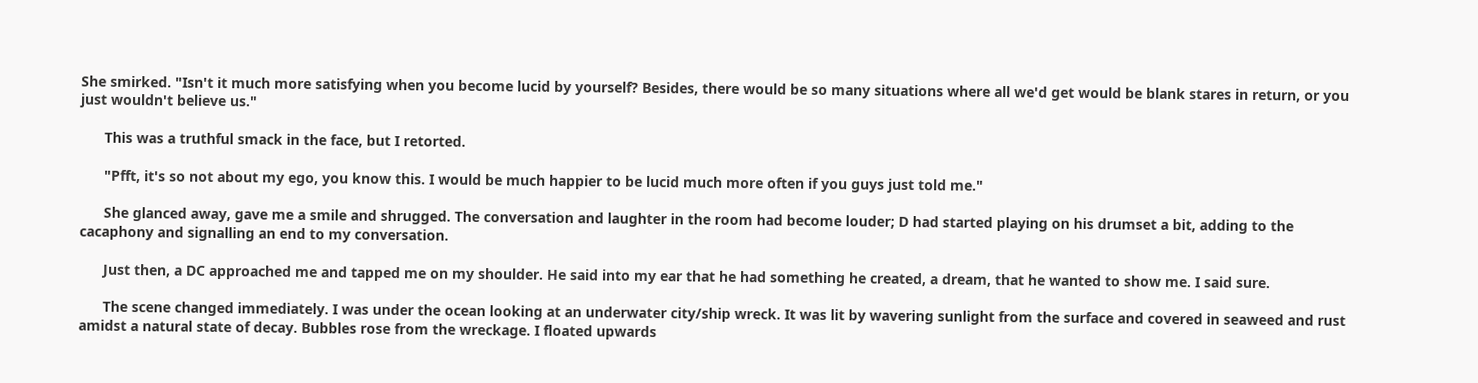She smirked. "Isn't it much more satisfying when you become lucid by yourself? Besides, there would be so many situations where all we'd get would be blank stares in return, or you just wouldn't believe us."

      This was a truthful smack in the face, but I retorted.

      "Pfft, it's so not about my ego, you know this. I would be much happier to be lucid much more often if you guys just told me."

      She glanced away, gave me a smile and shrugged. The conversation and laughter in the room had become louder; D had started playing on his drumset a bit, adding to the cacaphony and signalling an end to my conversation.

      Just then, a DC approached me and tapped me on my shoulder. He said into my ear that he had something he created, a dream, that he wanted to show me. I said sure.

      The scene changed immediately. I was under the ocean looking at an underwater city/ship wreck. It was lit by wavering sunlight from the surface and covered in seaweed and rust amidst a natural state of decay. Bubbles rose from the wreckage. I floated upwards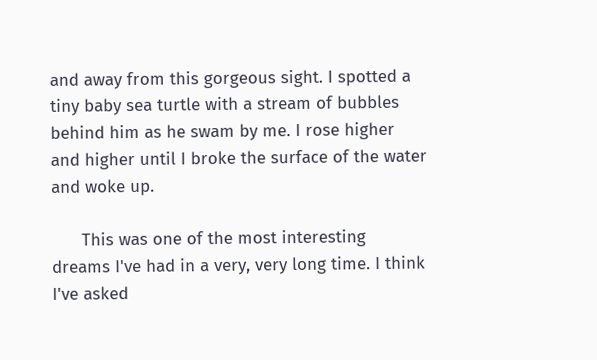and away from this gorgeous sight. I spotted a tiny baby sea turtle with a stream of bubbles behind him as he swam by me. I rose higher and higher until I broke the surface of the water and woke up.

      This was one of the most interesting dreams I've had in a very, very long time. I think I've asked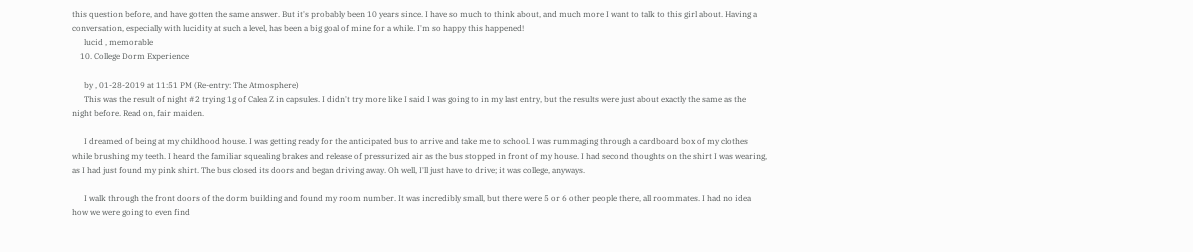this question before, and have gotten the same answer. But it's probably been 10 years since. I have so much to think about, and much more I want to talk to this girl about. Having a conversation, especially with lucidity at such a level, has been a big goal of mine for a while. I'm so happy this happened!
      lucid , memorable
    10. College Dorm Experience

      by , 01-28-2019 at 11:51 PM (Re-entry: The Atmosphere)
      This was the result of night #2 trying 1g of Calea Z in capsules. I didn't try more like I said I was going to in my last entry, but the results were just about exactly the same as the night before. Read on, fair maiden.

      I dreamed of being at my childhood house. I was getting ready for the anticipated bus to arrive and take me to school. I was rummaging through a cardboard box of my clothes while brushing my teeth. I heard the familiar squealing brakes and release of pressurized air as the bus stopped in front of my house. I had second thoughts on the shirt I was wearing, as I had just found my pink shirt. The bus closed its doors and began driving away. Oh well, I'll just have to drive; it was college, anyways.

      I walk through the front doors of the dorm building and found my room number. It was incredibly small, but there were 5 or 6 other people there, all roommates. I had no idea how we were going to even find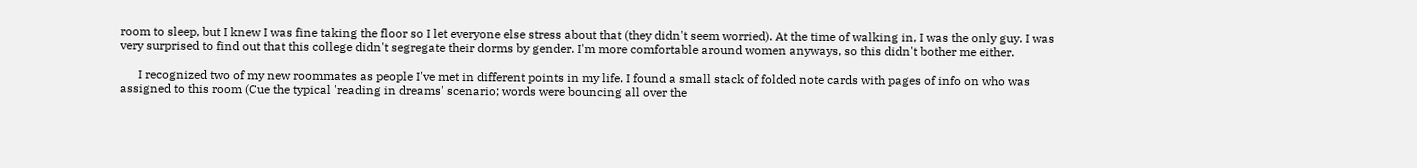room to sleep, but I knew I was fine taking the floor so I let everyone else stress about that (they didn't seem worried). At the time of walking in, I was the only guy. I was very surprised to find out that this college didn't segregate their dorms by gender. I'm more comfortable around women anyways, so this didn't bother me either.

      I recognized two of my new roommates as people I've met in different points in my life. I found a small stack of folded note cards with pages of info on who was assigned to this room (Cue the typical 'reading in dreams' scenario; words were bouncing all over the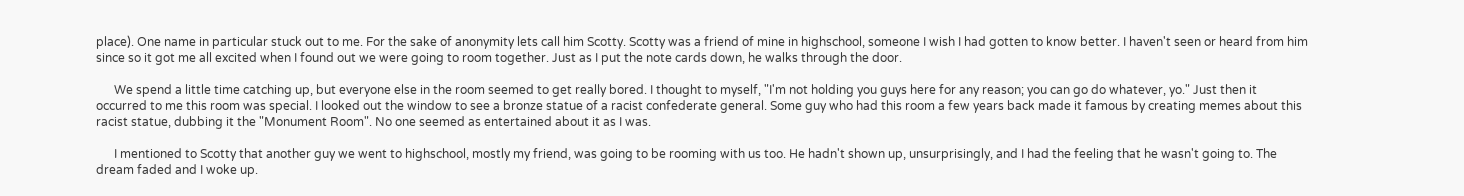place). One name in particular stuck out to me. For the sake of anonymity lets call him Scotty. Scotty was a friend of mine in highschool, someone I wish I had gotten to know better. I haven't seen or heard from him since so it got me all excited when I found out we were going to room together. Just as I put the note cards down, he walks through the door.

      We spend a little time catching up, but everyone else in the room seemed to get really bored. I thought to myself, "I'm not holding you guys here for any reason; you can go do whatever, yo." Just then it occurred to me this room was special. I looked out the window to see a bronze statue of a racist confederate general. Some guy who had this room a few years back made it famous by creating memes about this racist statue, dubbing it the "Monument Room". No one seemed as entertained about it as I was.

      I mentioned to Scotty that another guy we went to highschool, mostly my friend, was going to be rooming with us too. He hadn't shown up, unsurprisingly, and I had the feeling that he wasn't going to. The dream faded and I woke up.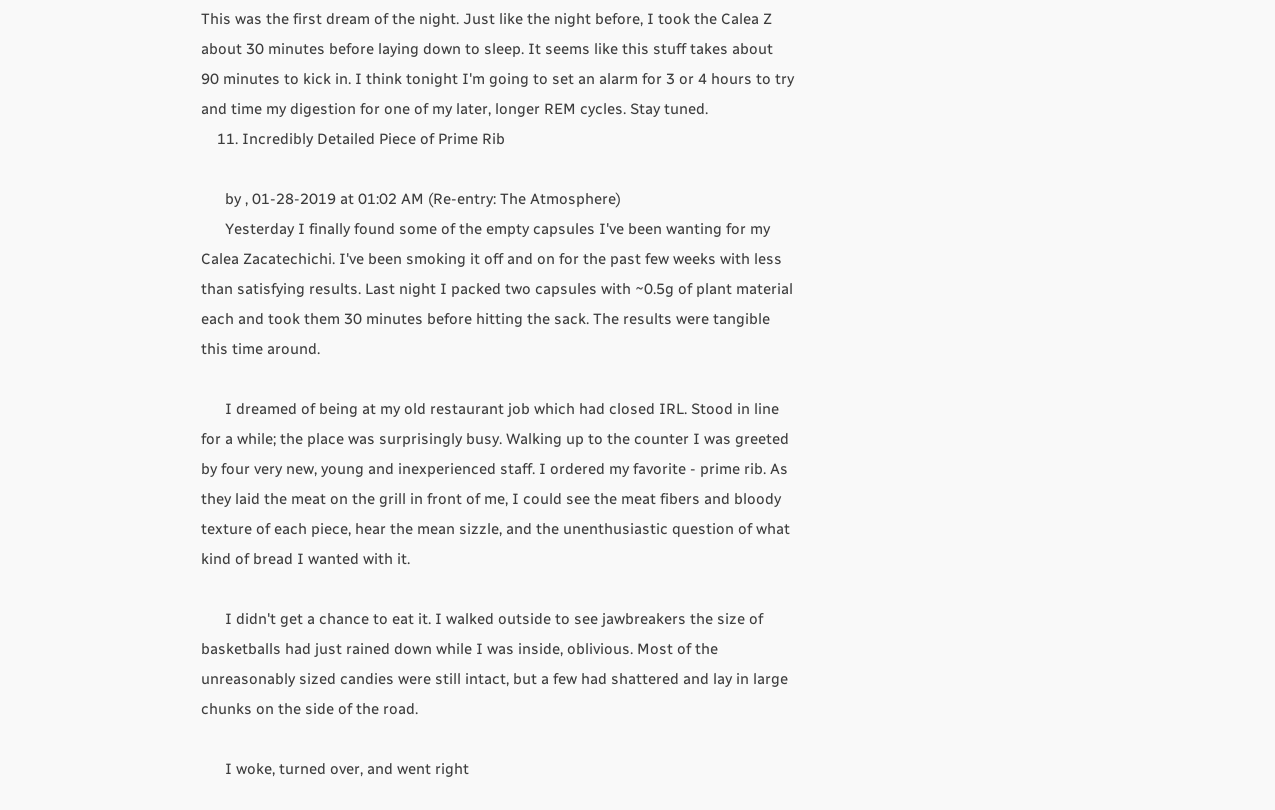This was the first dream of the night. Just like the night before, I took the Calea Z about 30 minutes before laying down to sleep. It seems like this stuff takes about 90 minutes to kick in. I think tonight I'm going to set an alarm for 3 or 4 hours to try and time my digestion for one of my later, longer REM cycles. Stay tuned.
    11. Incredibly Detailed Piece of Prime Rib

      by , 01-28-2019 at 01:02 AM (Re-entry: The Atmosphere)
      Yesterday I finally found some of the empty capsules I've been wanting for my Calea Zacatechichi. I've been smoking it off and on for the past few weeks with less than satisfying results. Last night I packed two capsules with ~0.5g of plant material each and took them 30 minutes before hitting the sack. The results were tangible this time around.

      I dreamed of being at my old restaurant job which had closed IRL. Stood in line for a while; the place was surprisingly busy. Walking up to the counter I was greeted by four very new, young and inexperienced staff. I ordered my favorite - prime rib. As they laid the meat on the grill in front of me, I could see the meat fibers and bloody texture of each piece, hear the mean sizzle, and the unenthusiastic question of what kind of bread I wanted with it.

      I didn't get a chance to eat it. I walked outside to see jawbreakers the size of basketballs had just rained down while I was inside, oblivious. Most of the unreasonably sized candies were still intact, but a few had shattered and lay in large chunks on the side of the road.

      I woke, turned over, and went right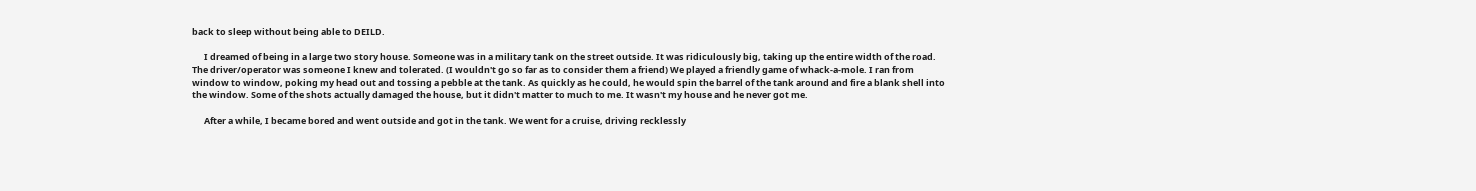back to sleep without being able to DEILD.

      I dreamed of being in a large two story house. Someone was in a military tank on the street outside. It was ridiculously big, taking up the entire width of the road. The driver/operator was someone I knew and tolerated. (I wouldn't go so far as to consider them a friend) We played a friendly game of whack-a-mole. I ran from window to window, poking my head out and tossing a pebble at the tank. As quickly as he could, he would spin the barrel of the tank around and fire a blank shell into the window. Some of the shots actually damaged the house, but it didn't matter to much to me. It wasn't my house and he never got me.

      After a while, I became bored and went outside and got in the tank. We went for a cruise, driving recklessly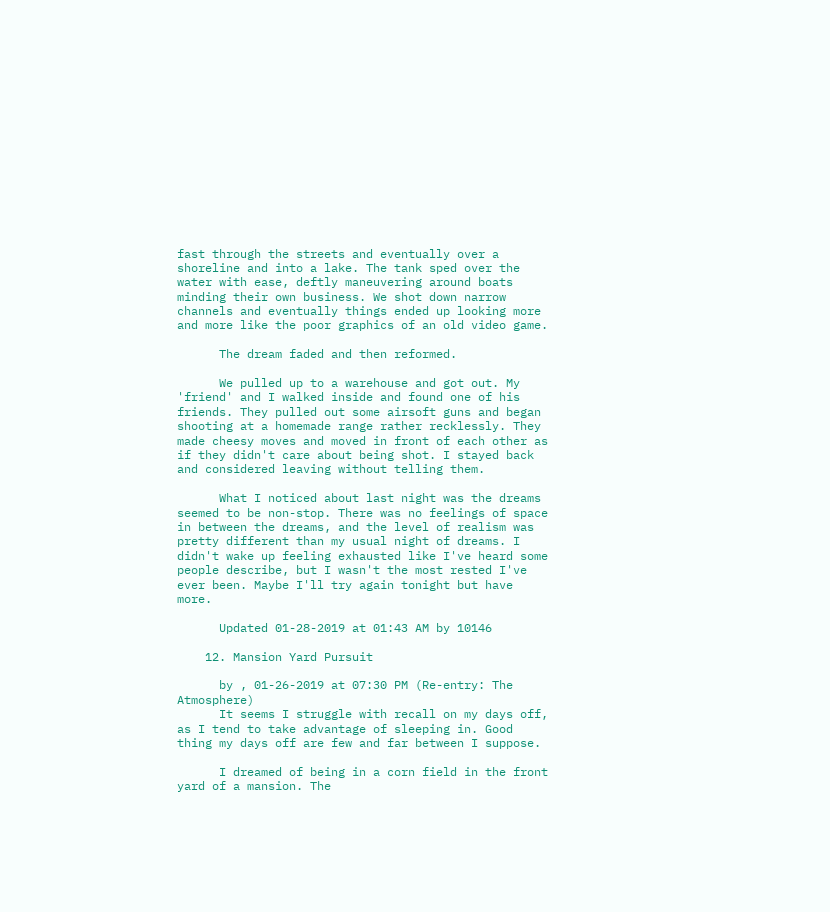fast through the streets and eventually over a shoreline and into a lake. The tank sped over the water with ease, deftly maneuvering around boats minding their own business. We shot down narrow channels and eventually things ended up looking more and more like the poor graphics of an old video game.

      The dream faded and then reformed.

      We pulled up to a warehouse and got out. My 'friend' and I walked inside and found one of his friends. They pulled out some airsoft guns and began shooting at a homemade range rather recklessly. They made cheesy moves and moved in front of each other as if they didn't care about being shot. I stayed back and considered leaving without telling them.

      What I noticed about last night was the dreams seemed to be non-stop. There was no feelings of space in between the dreams, and the level of realism was pretty different than my usual night of dreams. I didn't wake up feeling exhausted like I've heard some people describe, but I wasn't the most rested I've ever been. Maybe I'll try again tonight but have more.

      Updated 01-28-2019 at 01:43 AM by 10146

    12. Mansion Yard Pursuit

      by , 01-26-2019 at 07:30 PM (Re-entry: The Atmosphere)
      It seems I struggle with recall on my days off, as I tend to take advantage of sleeping in. Good thing my days off are few and far between I suppose.

      I dreamed of being in a corn field in the front yard of a mansion. The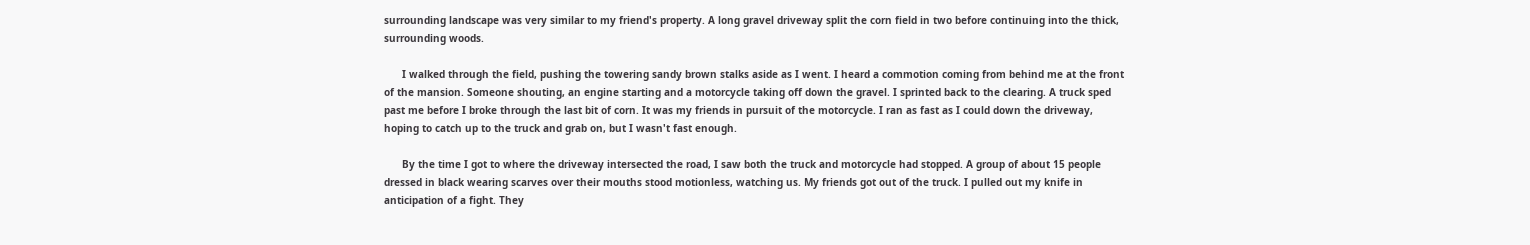surrounding landscape was very similar to my friend's property. A long gravel driveway split the corn field in two before continuing into the thick, surrounding woods.

      I walked through the field, pushing the towering sandy brown stalks aside as I went. I heard a commotion coming from behind me at the front of the mansion. Someone shouting, an engine starting and a motorcycle taking off down the gravel. I sprinted back to the clearing. A truck sped past me before I broke through the last bit of corn. It was my friends in pursuit of the motorcycle. I ran as fast as I could down the driveway, hoping to catch up to the truck and grab on, but I wasn't fast enough.

      By the time I got to where the driveway intersected the road, I saw both the truck and motorcycle had stopped. A group of about 15 people dressed in black wearing scarves over their mouths stood motionless, watching us. My friends got out of the truck. I pulled out my knife in anticipation of a fight. They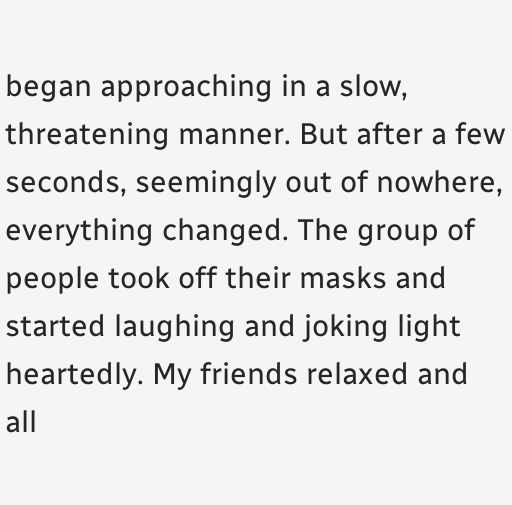began approaching in a slow, threatening manner. But after a few seconds, seemingly out of nowhere, everything changed. The group of people took off their masks and started laughing and joking light heartedly. My friends relaxed and all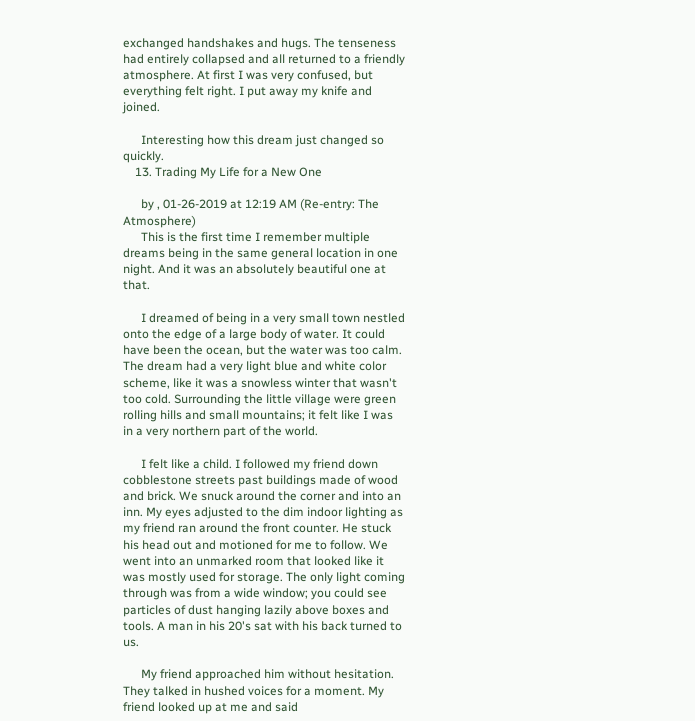exchanged handshakes and hugs. The tenseness had entirely collapsed and all returned to a friendly atmosphere. At first I was very confused, but everything felt right. I put away my knife and joined.

      Interesting how this dream just changed so quickly.
    13. Trading My Life for a New One

      by , 01-26-2019 at 12:19 AM (Re-entry: The Atmosphere)
      This is the first time I remember multiple dreams being in the same general location in one night. And it was an absolutely beautiful one at that.

      I dreamed of being in a very small town nestled onto the edge of a large body of water. It could have been the ocean, but the water was too calm. The dream had a very light blue and white color scheme, like it was a snowless winter that wasn't too cold. Surrounding the little village were green rolling hills and small mountains; it felt like I was in a very northern part of the world.

      I felt like a child. I followed my friend down cobblestone streets past buildings made of wood and brick. We snuck around the corner and into an inn. My eyes adjusted to the dim indoor lighting as my friend ran around the front counter. He stuck his head out and motioned for me to follow. We went into an unmarked room that looked like it was mostly used for storage. The only light coming through was from a wide window; you could see particles of dust hanging lazily above boxes and tools. A man in his 20's sat with his back turned to us.

      My friend approached him without hesitation. They talked in hushed voices for a moment. My friend looked up at me and said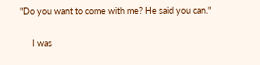"Do you want to come with me? He said you can."

      I was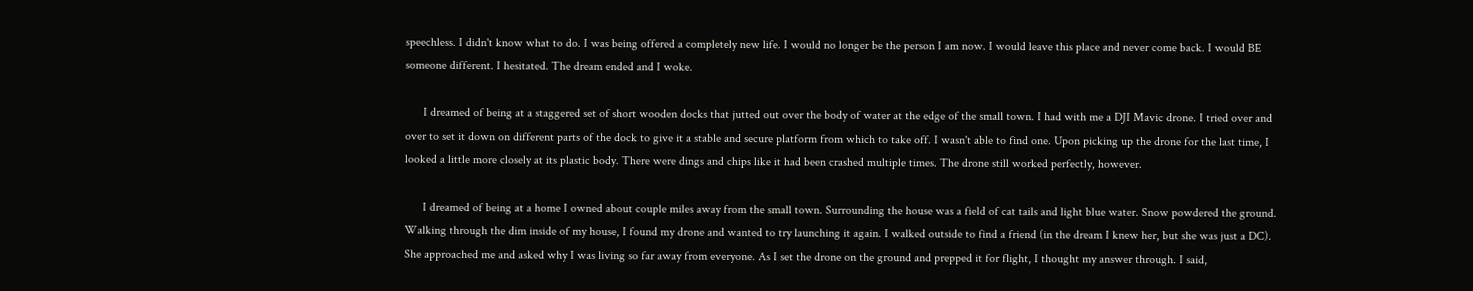speechless. I didn't know what to do. I was being offered a completely new life. I would no longer be the person I am now. I would leave this place and never come back. I would BE someone different. I hesitated. The dream ended and I woke.

      I dreamed of being at a staggered set of short wooden docks that jutted out over the body of water at the edge of the small town. I had with me a DJI Mavic drone. I tried over and over to set it down on different parts of the dock to give it a stable and secure platform from which to take off. I wasn't able to find one. Upon picking up the drone for the last time, I looked a little more closely at its plastic body. There were dings and chips like it had been crashed multiple times. The drone still worked perfectly, however.

      I dreamed of being at a home I owned about couple miles away from the small town. Surrounding the house was a field of cat tails and light blue water. Snow powdered the ground. Walking through the dim inside of my house, I found my drone and wanted to try launching it again. I walked outside to find a friend (in the dream I knew her, but she was just a DC). She approached me and asked why I was living so far away from everyone. As I set the drone on the ground and prepped it for flight, I thought my answer through. I said,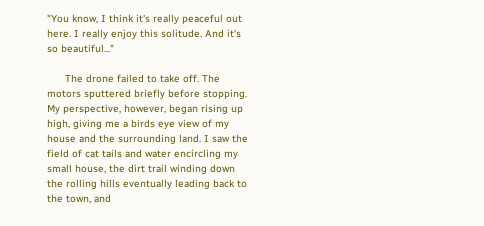"You know, I think it's really peaceful out here. I really enjoy this solitude. And it's so beautiful..."

      The drone failed to take off. The motors sputtered briefly before stopping. My perspective, however, began rising up high, giving me a birds eye view of my house and the surrounding land. I saw the field of cat tails and water encircling my small house, the dirt trail winding down the rolling hills eventually leading back to the town, and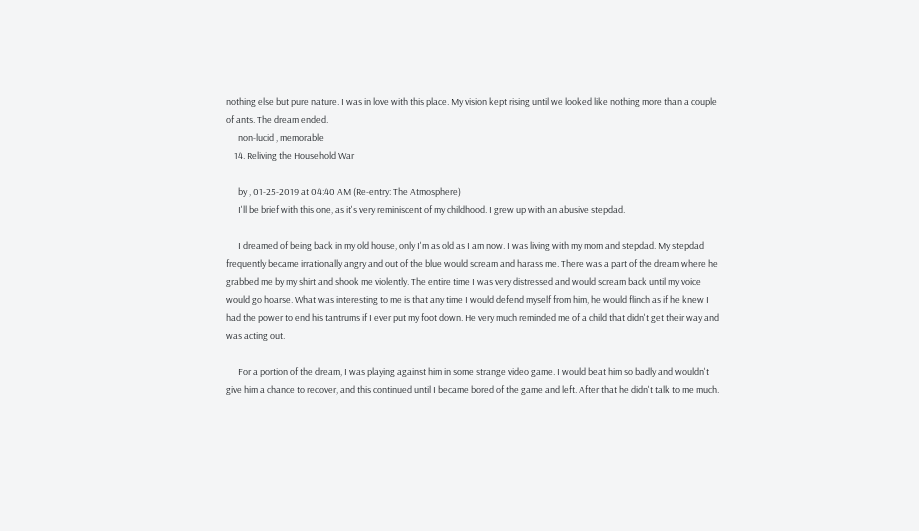nothing else but pure nature. I was in love with this place. My vision kept rising until we looked like nothing more than a couple of ants. The dream ended.
      non-lucid , memorable
    14. Reliving the Household War

      by , 01-25-2019 at 04:40 AM (Re-entry: The Atmosphere)
      I'll be brief with this one, as it's very reminiscent of my childhood. I grew up with an abusive stepdad.

      I dreamed of being back in my old house, only I'm as old as I am now. I was living with my mom and stepdad. My stepdad frequently became irrationally angry and out of the blue would scream and harass me. There was a part of the dream where he grabbed me by my shirt and shook me violently. The entire time I was very distressed and would scream back until my voice would go hoarse. What was interesting to me is that any time I would defend myself from him, he would flinch as if he knew I had the power to end his tantrums if I ever put my foot down. He very much reminded me of a child that didn't get their way and was acting out.

      For a portion of the dream, I was playing against him in some strange video game. I would beat him so badly and wouldn't give him a chance to recover, and this continued until I became bored of the game and left. After that he didn't talk to me much.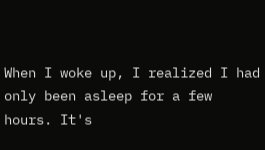When I woke up, I realized I had only been asleep for a few hours. It's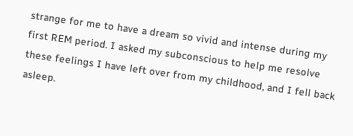strange for me to have a dream so vivid and intense during my first REM period. I asked my subconscious to help me resolve these feelings I have left over from my childhood, and I fell back asleep.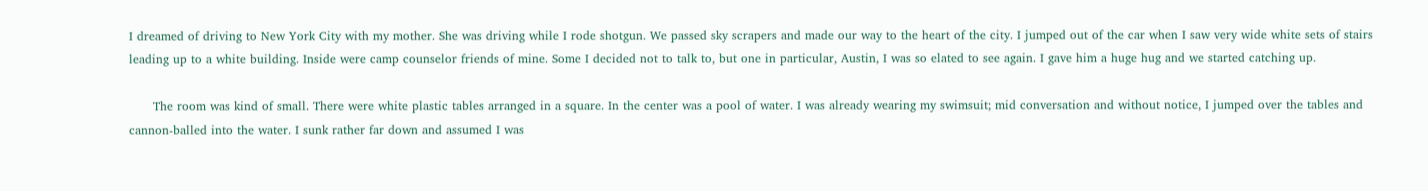I dreamed of driving to New York City with my mother. She was driving while I rode shotgun. We passed sky scrapers and made our way to the heart of the city. I jumped out of the car when I saw very wide white sets of stairs leading up to a white building. Inside were camp counselor friends of mine. Some I decided not to talk to, but one in particular, Austin, I was so elated to see again. I gave him a huge hug and we started catching up.

      The room was kind of small. There were white plastic tables arranged in a square. In the center was a pool of water. I was already wearing my swimsuit; mid conversation and without notice, I jumped over the tables and cannon-balled into the water. I sunk rather far down and assumed I was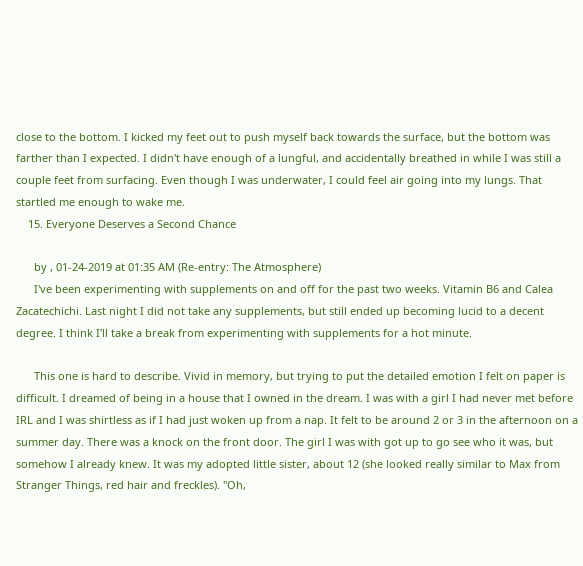close to the bottom. I kicked my feet out to push myself back towards the surface, but the bottom was farther than I expected. I didn't have enough of a lungful, and accidentally breathed in while I was still a couple feet from surfacing. Even though I was underwater, I could feel air going into my lungs. That startled me enough to wake me.
    15. Everyone Deserves a Second Chance

      by , 01-24-2019 at 01:35 AM (Re-entry: The Atmosphere)
      I've been experimenting with supplements on and off for the past two weeks. Vitamin B6 and Calea Zacatechichi. Last night I did not take any supplements, but still ended up becoming lucid to a decent degree. I think I'll take a break from experimenting with supplements for a hot minute.

      This one is hard to describe. Vivid in memory, but trying to put the detailed emotion I felt on paper is difficult. I dreamed of being in a house that I owned in the dream. I was with a girl I had never met before IRL and I was shirtless as if I had just woken up from a nap. It felt to be around 2 or 3 in the afternoon on a summer day. There was a knock on the front door. The girl I was with got up to go see who it was, but somehow I already knew. It was my adopted little sister, about 12 (she looked really similar to Max from Stranger Things, red hair and freckles). "Oh,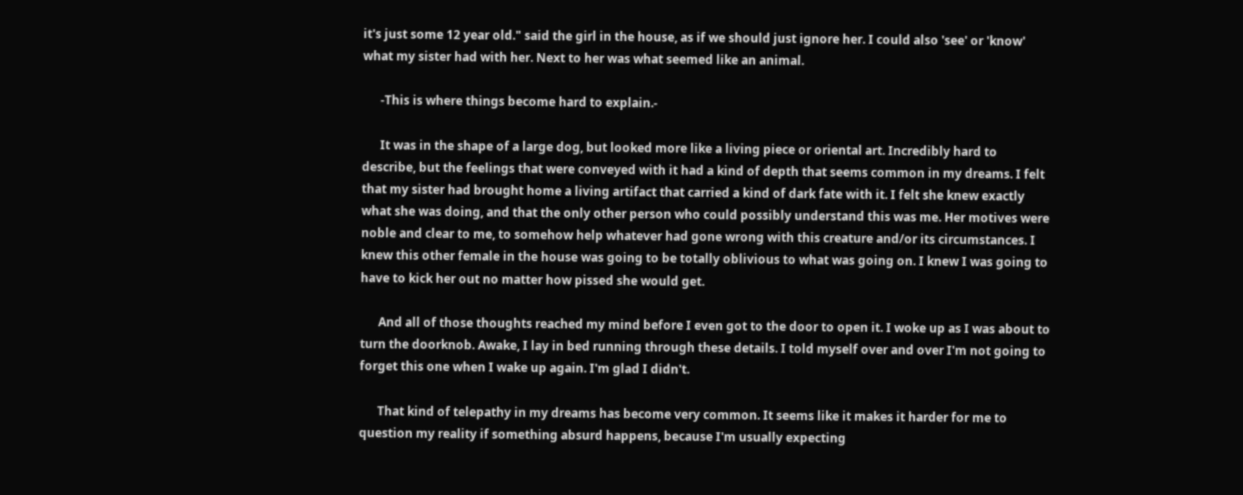it's just some 12 year old." said the girl in the house, as if we should just ignore her. I could also 'see' or 'know' what my sister had with her. Next to her was what seemed like an animal.

      -This is where things become hard to explain.-

      It was in the shape of a large dog, but looked more like a living piece or oriental art. Incredibly hard to describe, but the feelings that were conveyed with it had a kind of depth that seems common in my dreams. I felt that my sister had brought home a living artifact that carried a kind of dark fate with it. I felt she knew exactly what she was doing, and that the only other person who could possibly understand this was me. Her motives were noble and clear to me, to somehow help whatever had gone wrong with this creature and/or its circumstances. I knew this other female in the house was going to be totally oblivious to what was going on. I knew I was going to have to kick her out no matter how pissed she would get.

      And all of those thoughts reached my mind before I even got to the door to open it. I woke up as I was about to turn the doorknob. Awake, I lay in bed running through these details. I told myself over and over I'm not going to forget this one when I wake up again. I'm glad I didn't.

      That kind of telepathy in my dreams has become very common. It seems like it makes it harder for me to question my reality if something absurd happens, because I'm usually expecting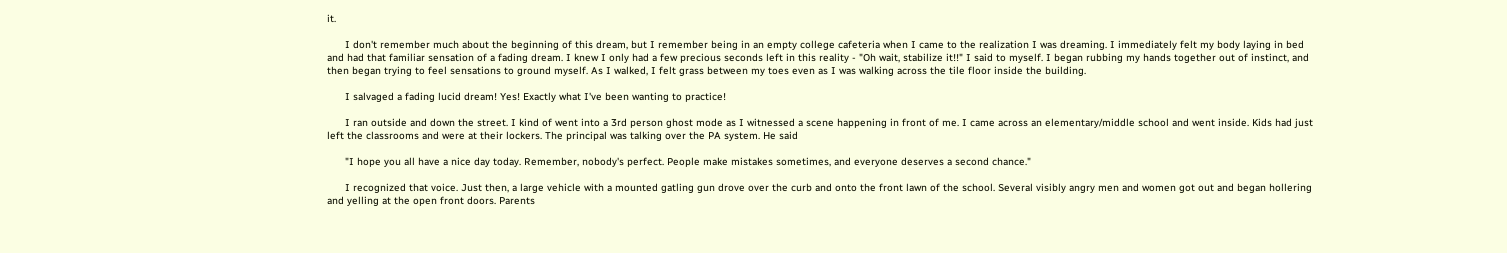it.

      I don't remember much about the beginning of this dream, but I remember being in an empty college cafeteria when I came to the realization I was dreaming. I immediately felt my body laying in bed and had that familiar sensation of a fading dream. I knew I only had a few precious seconds left in this reality - "Oh wait, stabilize it!!" I said to myself. I began rubbing my hands together out of instinct, and then began trying to feel sensations to ground myself. As I walked, I felt grass between my toes even as I was walking across the tile floor inside the building.

      I salvaged a fading lucid dream! Yes! Exactly what I've been wanting to practice!

      I ran outside and down the street. I kind of went into a 3rd person ghost mode as I witnessed a scene happening in front of me. I came across an elementary/middle school and went inside. Kids had just left the classrooms and were at their lockers. The principal was talking over the PA system. He said

      "I hope you all have a nice day today. Remember, nobody's perfect. People make mistakes sometimes, and everyone deserves a second chance."

      I recognized that voice. Just then, a large vehicle with a mounted gatling gun drove over the curb and onto the front lawn of the school. Several visibly angry men and women got out and began hollering and yelling at the open front doors. Parents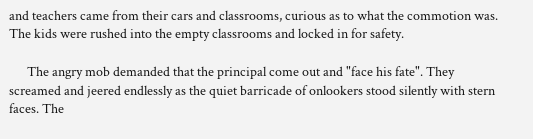and teachers came from their cars and classrooms, curious as to what the commotion was. The kids were rushed into the empty classrooms and locked in for safety.

      The angry mob demanded that the principal come out and "face his fate". They screamed and jeered endlessly as the quiet barricade of onlookers stood silently with stern faces. The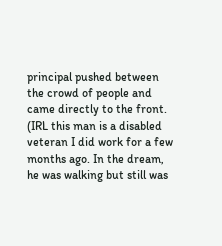principal pushed between the crowd of people and came directly to the front. (IRL this man is a disabled veteran I did work for a few months ago. In the dream, he was walking but still was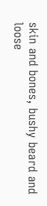skin and bones, bushy beard and loose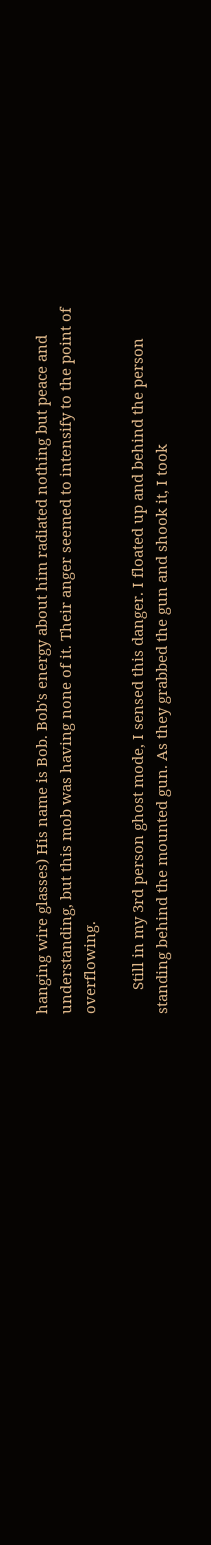hanging wire glasses) His name is Bob. Bob's energy about him radiated nothing but peace and understanding, but this mob was having none of it. Their anger seemed to intensify to the point of overflowing.

      Still in my 3rd person ghost mode, I sensed this danger. I floated up and behind the person standing behind the mounted gun. As they grabbed the gun and shook it, I took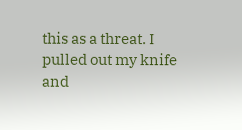this as a threat. I pulled out my knife and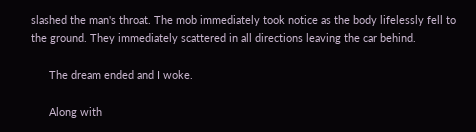slashed the man's throat. The mob immediately took notice as the body lifelessly fell to the ground. They immediately scattered in all directions leaving the car behind.

      The dream ended and I woke.

      Along with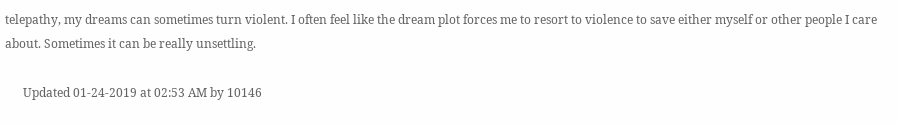telepathy, my dreams can sometimes turn violent. I often feel like the dream plot forces me to resort to violence to save either myself or other people I care about. Sometimes it can be really unsettling.

      Updated 01-24-2019 at 02:53 AM by 10146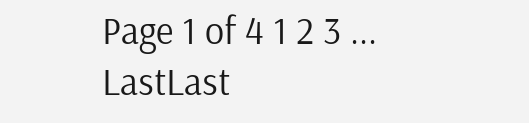Page 1 of 4 1 2 3 ... LastLast